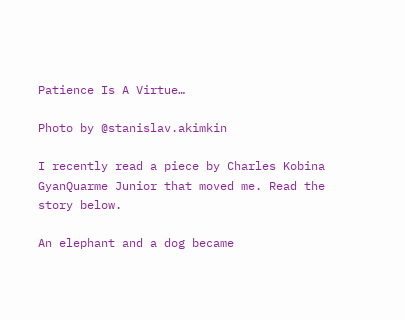Patience Is A Virtue…

Photo by @stanislav.akimkin

I recently read a piece by Charles Kobina GyanQuarme Junior that moved me. Read the story below.

An elephant and a dog became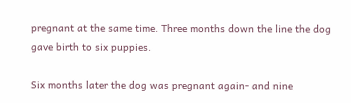pregnant at the same time. Three months down the line the dog gave birth to six puppies.

Six months later the dog was pregnant again- and nine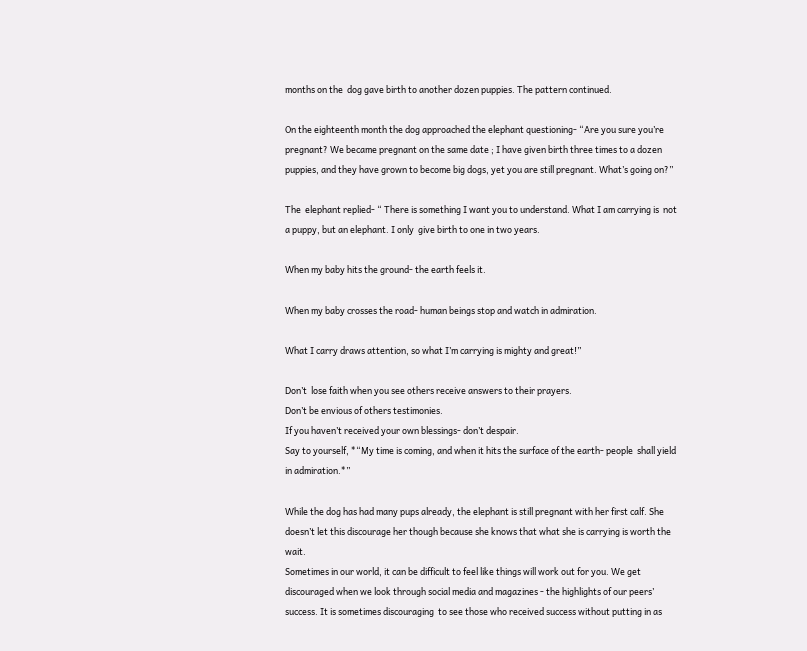months on the  dog gave birth to another dozen puppies. The pattern continued.

On the eighteenth month the dog approached the elephant questioning- “Are you sure you’re pregnant? We became pregnant on the same date ; I have given birth three times to a dozen puppies, and they have grown to become big dogs, yet you are still pregnant. What’s going on?”

The  elephant replied- “ There is something I want you to understand. What I am carrying is  not a puppy, but an elephant. I only  give birth to one in two years.

When my baby hits the ground- the earth feels it.

When my baby crosses the road- human beings stop and watch in admiration.

What I carry draws attention, so what I’m carrying is mighty and great!”

Don’t  lose faith when you see others receive answers to their prayers.
Don’t be envious of others testimonies.
If you haven’t received your own blessings- don’t despair.
Say to yourself, *“My time is coming, and when it hits the surface of the earth- people  shall yield in admiration.*”

While the dog has had many pups already, the elephant is still pregnant with her first calf. She doesn’t let this discourage her though because she knows that what she is carrying is worth the wait.
Sometimes in our world, it can be difficult to feel like things will work out for you. We get discouraged when we look through social media and magazines - the highlights of our peers’ success. It is sometimes discouraging  to see those who received success without putting in as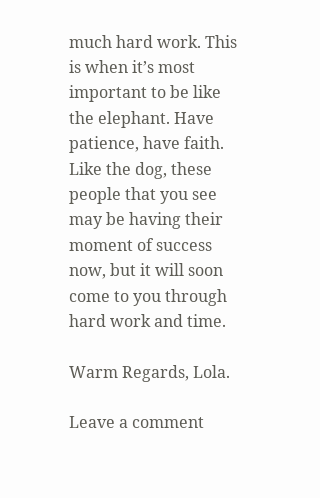much hard work. This is when it’s most important to be like the elephant. Have patience, have faith. Like the dog, these people that you see may be having their moment of success now, but it will soon come to you through hard work and time.

Warm Regards, Lola.

Leave a comment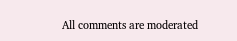All comments are moderated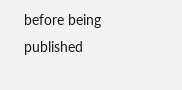before being published